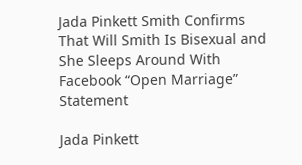Jada Pinkett Smith Confirms That Will Smith Is Bisexual and She Sleeps Around With Facebook “Open Marriage” Statement

Jada Pinkett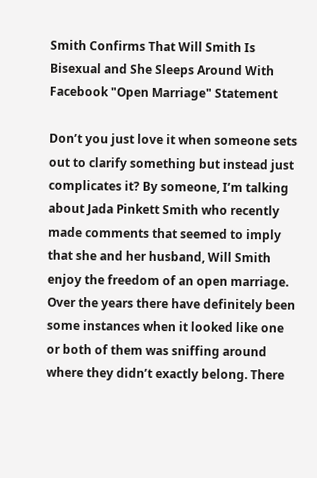Smith Confirms That Will Smith Is Bisexual and She Sleeps Around With Facebook "Open Marriage" Statement

Don’t you just love it when someone sets out to clarify something but instead just complicates it? By someone, I’m talking about Jada Pinkett Smith who recently made comments that seemed to imply that she and her husband, Will Smith enjoy the freedom of an open marriage. Over the years there have definitely been some instances when it looked like one or both of them was sniffing around where they didn’t exactly belong. There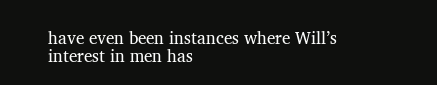have even been instances where Will’s interest in men has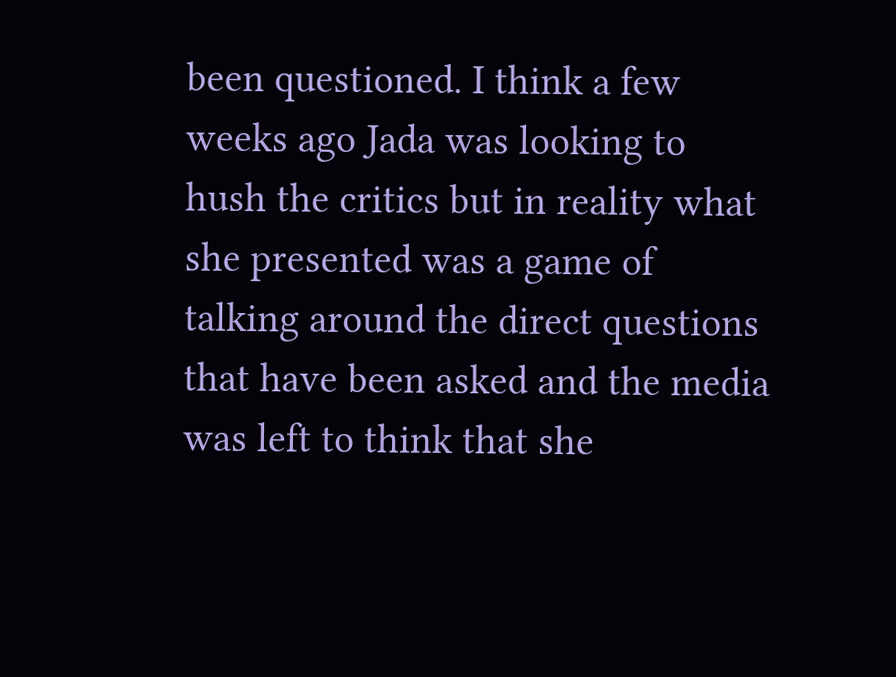been questioned. I think a few weeks ago Jada was looking to hush the critics but in reality what she presented was a game of talking around the direct questions that have been asked and the media was left to think that she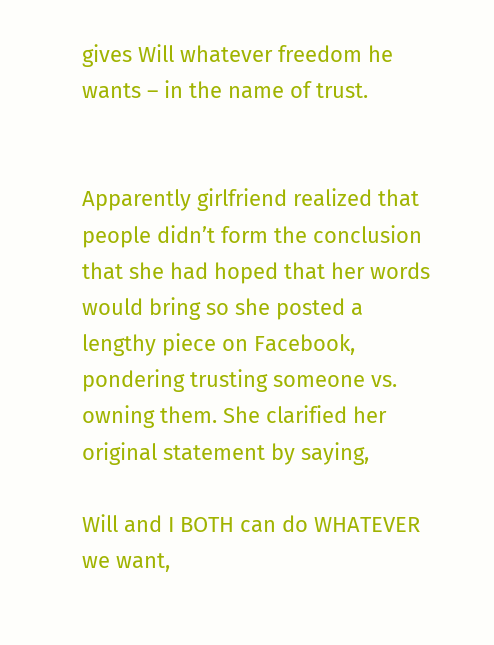gives Will whatever freedom he wants – in the name of trust.


Apparently girlfriend realized that people didn’t form the conclusion that she had hoped that her words would bring so she posted a lengthy piece on Facebook, pondering trusting someone vs. owning them. She clarified her original statement by saying,

Will and I BOTH can do WHATEVER we want,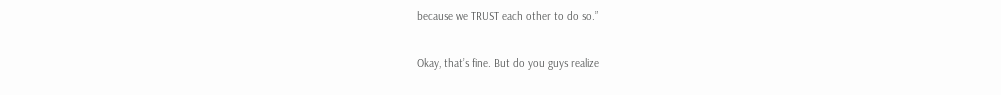because we TRUST each other to do so.”

Okay, that’s fine. But do you guys realize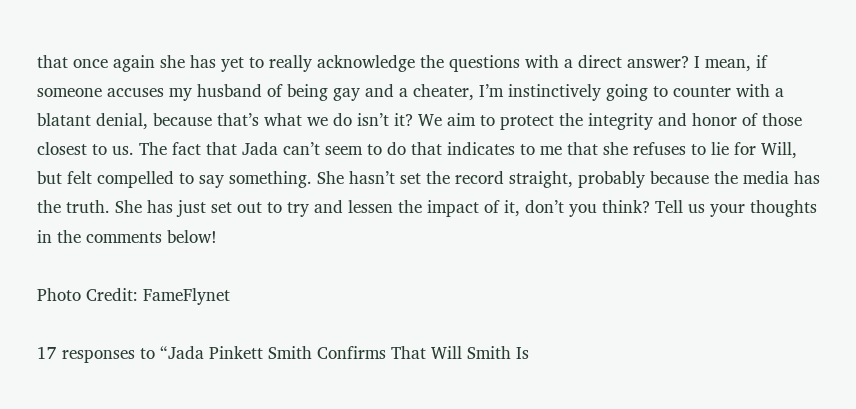that once again she has yet to really acknowledge the questions with a direct answer? I mean, if someone accuses my husband of being gay and a cheater, I’m instinctively going to counter with a blatant denial, because that’s what we do isn’t it? We aim to protect the integrity and honor of those closest to us. The fact that Jada can’t seem to do that indicates to me that she refuses to lie for Will, but felt compelled to say something. She hasn’t set the record straight, probably because the media has the truth. She has just set out to try and lessen the impact of it, don’t you think? Tell us your thoughts in the comments below!

Photo Credit: FameFlynet

17 responses to “Jada Pinkett Smith Confirms That Will Smith Is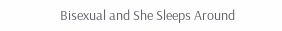Bisexual and She Sleeps Around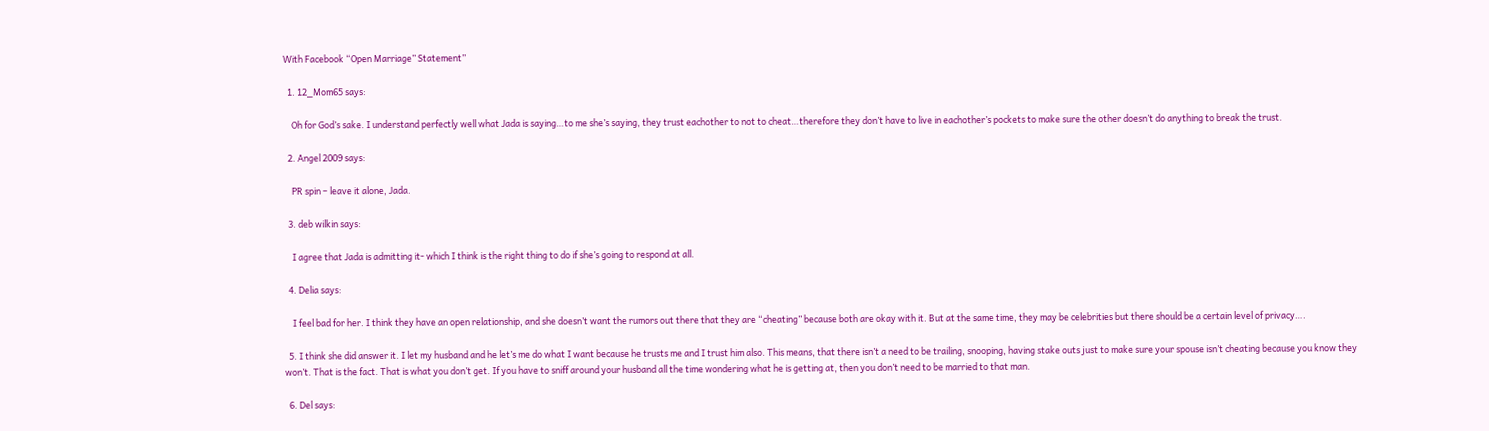With Facebook “Open Marriage” Statement”

  1. 12_Mom65 says:

    Oh for God’s sake. I understand perfectly well what Jada is saying…to me she’s saying, they trust eachother to not to cheat…therefore they don’t have to live in eachother’s pockets to make sure the other doesn’t do anything to break the trust.

  2. Angel 2009 says:

    PR spin – leave it alone, Jada.

  3. deb wilkin says:

    I agree that Jada is admitting it- which I think is the right thing to do if she’s going to respond at all.

  4. Delia says:

    I feel bad for her. I think they have an open relationship, and she doesn’t want the rumors out there that they are “cheating” because both are okay with it. But at the same time, they may be celebrities but there should be a certain level of privacy….

  5. I think she did answer it. I let my husband and he let’s me do what I want because he trusts me and I trust him also. This means, that there isn’t a need to be trailing, snooping, having stake outs just to make sure your spouse isn’t cheating because you know they won’t. That is the fact. That is what you don’t get. If you have to sniff around your husband all the time wondering what he is getting at, then you don’t need to be married to that man.

  6. Del says: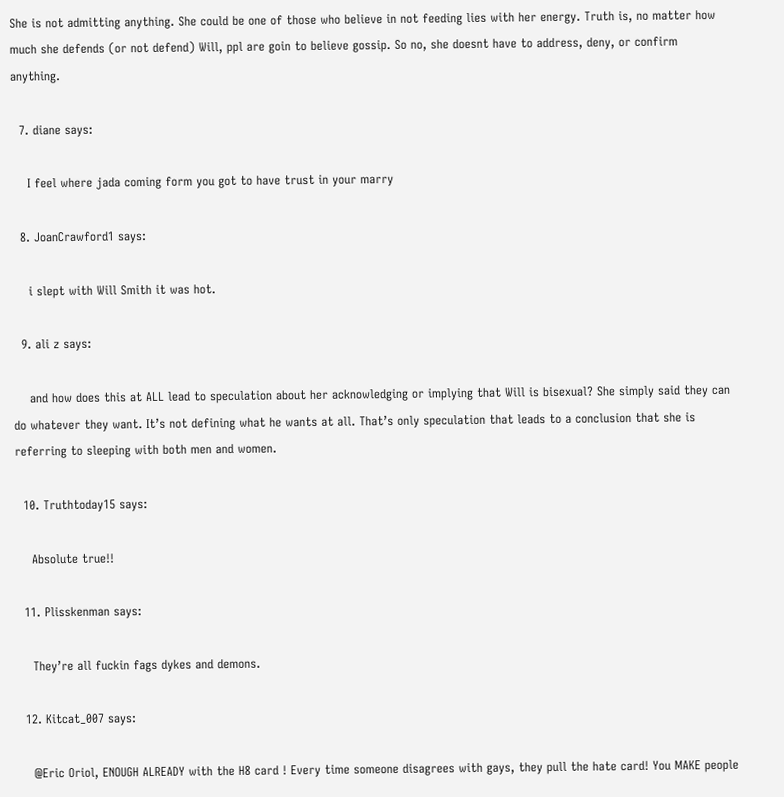She is not admitting anything. She could be one of those who believe in not feeding lies with her energy. Truth is, no matter how much she defends (or not defend) Will, ppl are goin to believe gossip. So no, she doesnt have to address, deny, or confirm anything.

  7. diane says:

    I feel where jada coming form you got to have trust in your marry

  8. JoanCrawford1 says:

    i slept with Will Smith it was hot.

  9. ali z says:

    and how does this at ALL lead to speculation about her acknowledging or implying that Will is bisexual? She simply said they can do whatever they want. It’s not defining what he wants at all. That’s only speculation that leads to a conclusion that she is referring to sleeping with both men and women.

  10. Truthtoday15 says:

    Absolute true!!

  11. Plisskenman says:

    They’re all fuckin fags dykes and demons.

  12. Kitcat_007 says:

    @Eric Oriol, ENOUGH ALREADY with the H8 card ! Every time someone disagrees with gays, they pull the hate card! You MAKE people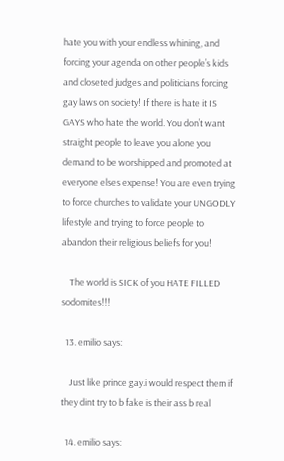hate you with your endless whining, and forcing your agenda on other people’s kids and closeted judges and politicians forcing gay laws on society! If there is hate it IS GAYS who hate the world. You don’t want straight people to leave you alone you demand to be worshipped and promoted at everyone elses expense! You are even trying to force churches to validate your UNGODLY lifestyle and trying to force people to abandon their religious beliefs for you!

    The world is SICK of you HATE FILLED sodomites!!!

  13. emilio says:

    Just like prince gay.i would respect them if they dint try to b fake is their ass b real

  14. emilio says: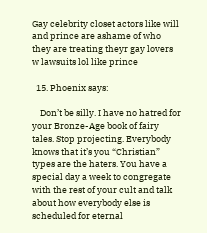Gay celebrity closet actors like will and prince are ashame of who they are treating theyr gay lovers w lawsuits lol like prince

  15. Phoenix says:

    Don’t be silly. I have no hatred for your Bronze-Age book of fairy tales. Stop projecting. Everybody knows that it’s you “Christian” types are the haters. You have a special day a week to congregate with the rest of your cult and talk about how everybody else is scheduled for eternal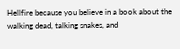Hellfire because you believe in a book about the walking dead, talking snakes, and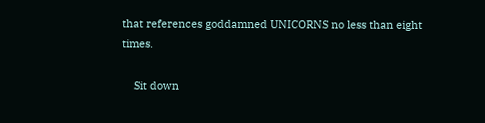that references goddamned UNICORNS no less than eight times.

    Sit down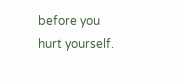before you hurt yourself.